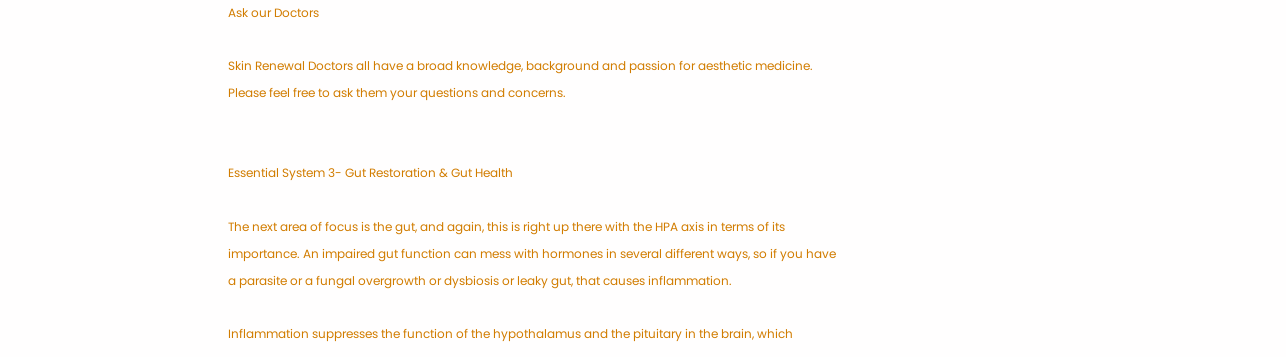Ask our Doctors

Skin Renewal Doctors all have a broad knowledge, background and passion for aesthetic medicine. Please feel free to ask them your questions and concerns.


Essential System 3- Gut Restoration & Gut Health

The next area of focus is the gut, and again, this is right up there with the HPA axis in terms of its importance. An impaired gut function can mess with hormones in several different ways, so if you have a parasite or a fungal overgrowth or dysbiosis or leaky gut, that causes inflammation.

Inflammation suppresses the function of the hypothalamus and the pituitary in the brain, which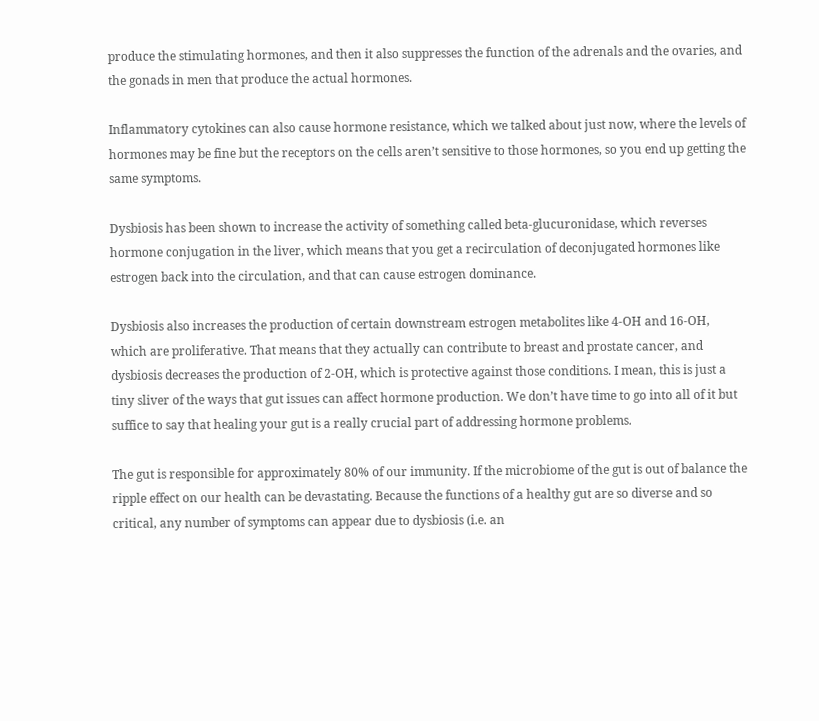produce the stimulating hormones, and then it also suppresses the function of the adrenals and the ovaries, and the gonads in men that produce the actual hormones.

Inflammatory cytokines can also cause hormone resistance, which we talked about just now, where the levels of hormones may be fine but the receptors on the cells aren’t sensitive to those hormones, so you end up getting the same symptoms.

Dysbiosis has been shown to increase the activity of something called beta-glucuronidase, which reverses hormone conjugation in the liver, which means that you get a recirculation of deconjugated hormones like estrogen back into the circulation, and that can cause estrogen dominance.

Dysbiosis also increases the production of certain downstream estrogen metabolites like 4-OH and 16-OH, which are proliferative. That means that they actually can contribute to breast and prostate cancer, and dysbiosis decreases the production of 2-OH, which is protective against those conditions. I mean, this is just a tiny sliver of the ways that gut issues can affect hormone production. We don’t have time to go into all of it but suffice to say that healing your gut is a really crucial part of addressing hormone problems.

The gut is responsible for approximately 80% of our immunity. If the microbiome of the gut is out of balance the ripple effect on our health can be devastating. Because the functions of a healthy gut are so diverse and so critical, any number of symptoms can appear due to dysbiosis (i.e. an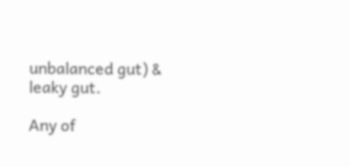unbalanced gut) & leaky gut.

Any of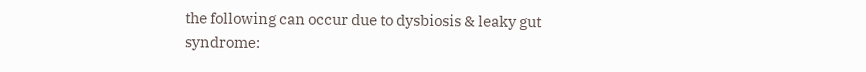the following can occur due to dysbiosis & leaky gut syndrome: